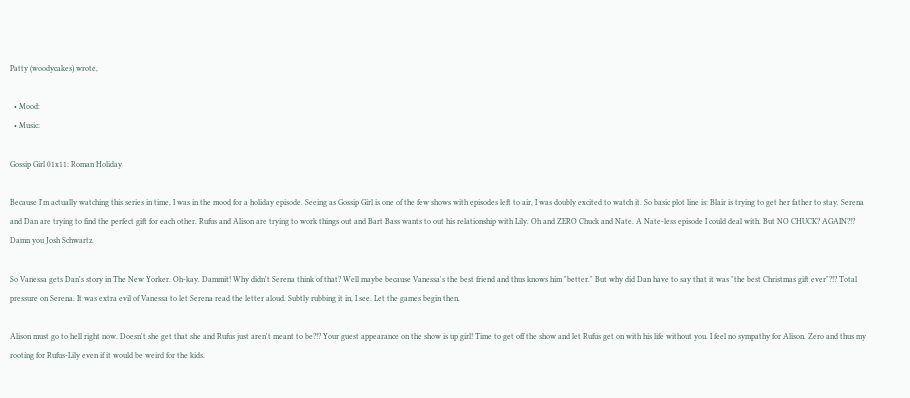Patty (woodycakes) wrote,

  • Mood:
  • Music:

Gossip Girl 01x11: Roman Holiday

Because I'm actually watching this series in time, I was in the mood for a holiday episode. Seeing as Gossip Girl is one of the few shows with episodes left to air, I was doubly excited to watch it. So basic plot line is: Blair is trying to get her father to stay. Serena and Dan are trying to find the perfect gift for each other. Rufus and Alison are trying to work things out and Bart Bass wants to out his relationship with Lily. Oh and ZERO Chuck and Nate. A Nate-less episode I could deal with. But NO CHUCK? AGAIN?!? Damn you Josh Schwartz.

So Vanessa gets Dan's story in The New Yorker. Oh-kay. Dammit! Why didn't Serena think of that? Well maybe because Vanessa's the best friend and thus knows him "better." But why did Dan have to say that it was "the best Christmas gift ever"?!? Total pressure on Serena. It was extra evil of Vanessa to let Serena read the letter aloud. Subtly rubbing it in, I see. Let the games begin then.

Alison must go to hell right now. Doesn't she get that she and Rufus just aren't meant to be?!? Your guest appearance on the show is up girl! Time to get off the show and let Rufus get on with his life without you. I feel no sympathy for Alison. Zero and thus my rooting for Rufus-Lily even if it would be weird for the kids.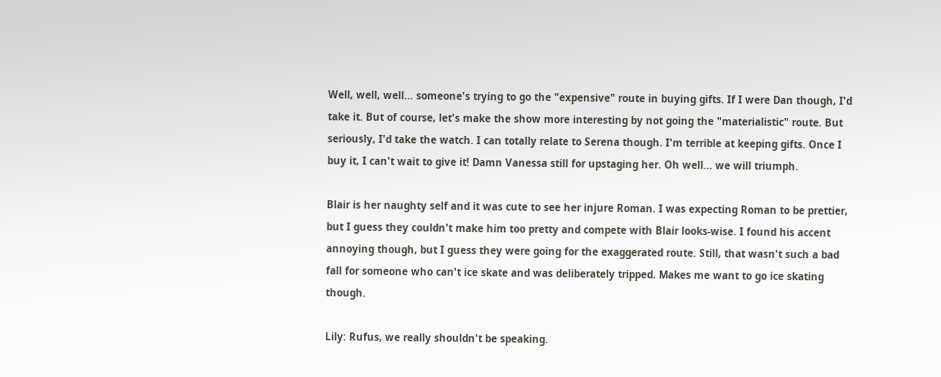Well, well, well... someone's trying to go the "expensive" route in buying gifts. If I were Dan though, I'd take it. But of course, let's make the show more interesting by not going the "materialistic" route. But seriously, I'd take the watch. I can totally relate to Serena though. I'm terrible at keeping gifts. Once I buy it, I can't wait to give it! Damn Vanessa still for upstaging her. Oh well... we will triumph.

Blair is her naughty self and it was cute to see her injure Roman. I was expecting Roman to be prettier, but I guess they couldn't make him too pretty and compete with Blair looks-wise. I found his accent annoying though, but I guess they were going for the exaggerated route. Still, that wasn't such a bad fall for someone who can't ice skate and was deliberately tripped. Makes me want to go ice skating though.

Lily: Rufus, we really shouldn't be speaking.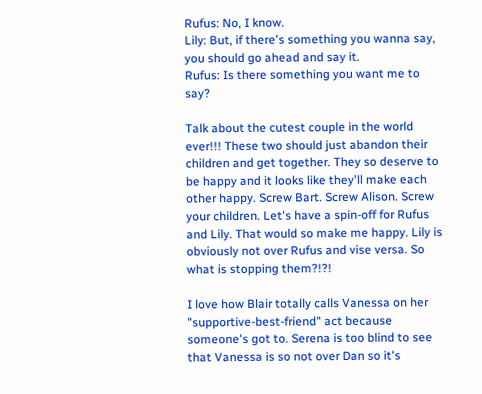Rufus: No, I know.
Lily: But, if there's something you wanna say, you should go ahead and say it.
Rufus: Is there something you want me to say?

Talk about the cutest couple in the world ever!!! These two should just abandon their children and get together. They so deserve to be happy and it looks like they'll make each other happy. Screw Bart. Screw Alison. Screw your children. Let's have a spin-off for Rufus and Lily. That would so make me happy. Lily is obviously not over Rufus and vise versa. So what is stopping them?!?!

I love how Blair totally calls Vanessa on her "supportive-best-friend" act because someone's got to. Serena is too blind to see that Vanessa is so not over Dan so it's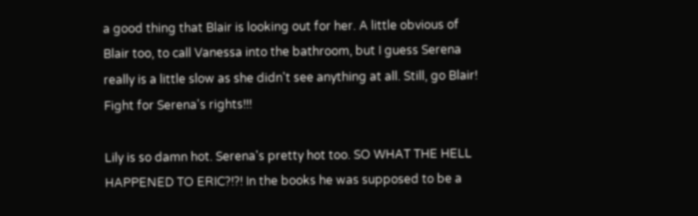a good thing that Blair is looking out for her. A little obvious of Blair too, to call Vanessa into the bathroom, but I guess Serena really is a little slow as she didn't see anything at all. Still, go Blair! Fight for Serena's rights!!!

Lily is so damn hot. Serena's pretty hot too. SO WHAT THE HELL HAPPENED TO ERIC?!?! In the books he was supposed to be a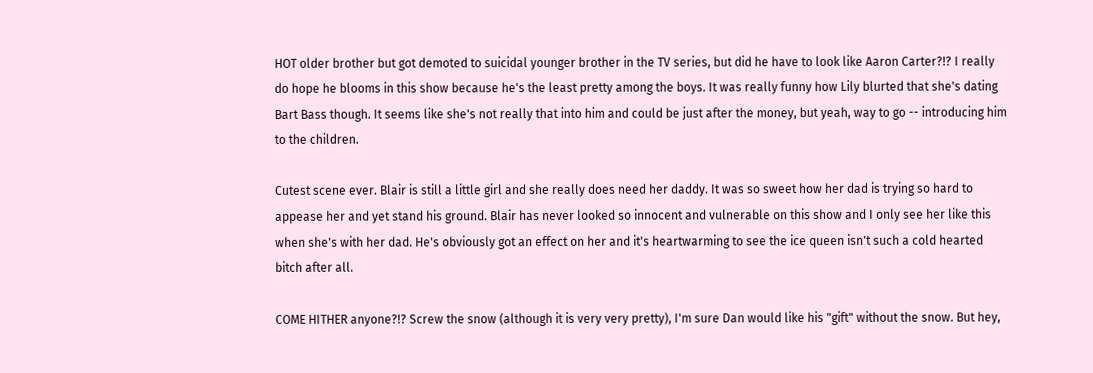HOT older brother but got demoted to suicidal younger brother in the TV series, but did he have to look like Aaron Carter?!? I really do hope he blooms in this show because he's the least pretty among the boys. It was really funny how Lily blurted that she's dating Bart Bass though. It seems like she's not really that into him and could be just after the money, but yeah, way to go -- introducing him to the children.

Cutest scene ever. Blair is still a little girl and she really does need her daddy. It was so sweet how her dad is trying so hard to appease her and yet stand his ground. Blair has never looked so innocent and vulnerable on this show and I only see her like this when she's with her dad. He's obviously got an effect on her and it's heartwarming to see the ice queen isn't such a cold hearted bitch after all.

COME HITHER anyone?!? Screw the snow (although it is very very pretty), I'm sure Dan would like his "gift" without the snow. But hey,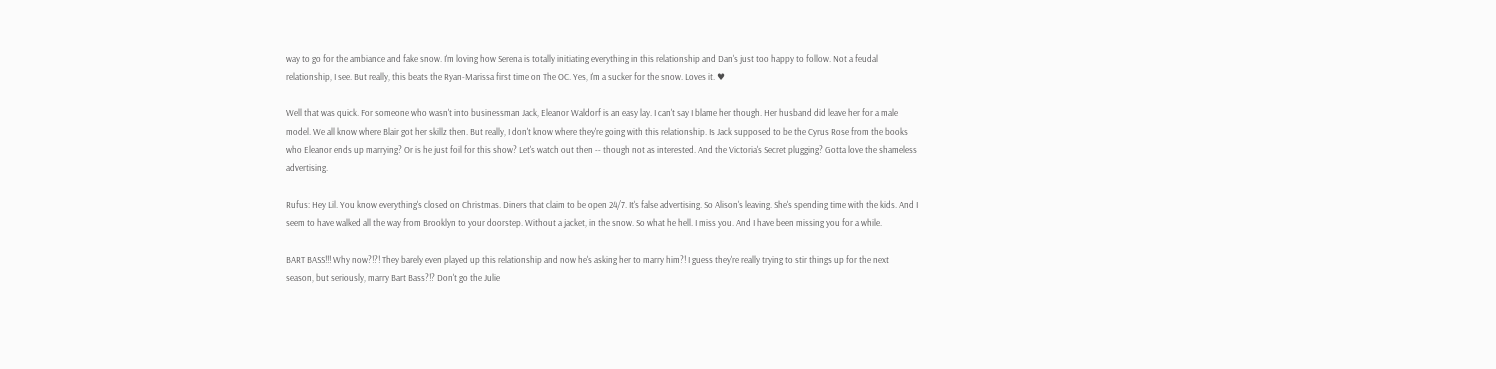way to go for the ambiance and fake snow. I'm loving how Serena is totally initiating everything in this relationship and Dan's just too happy to follow. Not a feudal relationship, I see. But really, this beats the Ryan-Marissa first time on The OC. Yes, I'm a sucker for the snow. Loves it. ♥

Well that was quick. For someone who wasn't into businessman Jack, Eleanor Waldorf is an easy lay. I can't say I blame her though. Her husband did leave her for a male model. We all know where Blair got her skillz then. But really, I don't know where they're going with this relationship. Is Jack supposed to be the Cyrus Rose from the books who Eleanor ends up marrying? Or is he just foil for this show? Let's watch out then -- though not as interested. And the Victoria's Secret plugging? Gotta love the shameless advertising.

Rufus: Hey Lil. You know everything's closed on Christmas. Diners that claim to be open 24/7. It's false advertising. So Alison's leaving. She's spending time with the kids. And I seem to have walked all the way from Brooklyn to your doorstep. Without a jacket, in the snow. So what he hell. I miss you. And I have been missing you for a while.

BART BASS!!! Why now?!?! They barely even played up this relationship and now he's asking her to marry him?! I guess they're really trying to stir things up for the next season, but seriously, marry Bart Bass?!? Don't go the Julie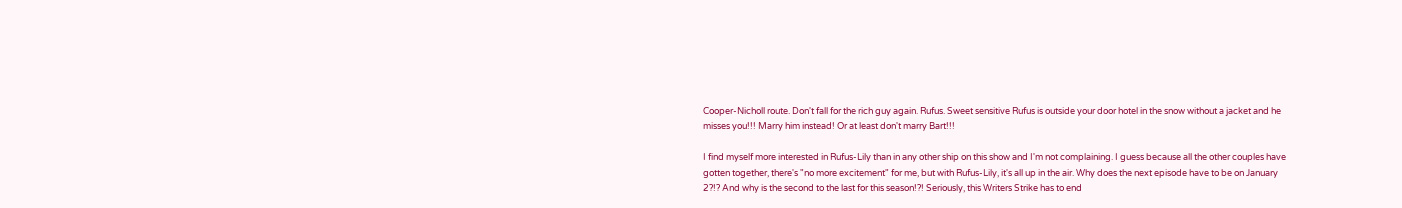Cooper-Nicholl route. Don't fall for the rich guy again. Rufus. Sweet sensitive Rufus is outside your door hotel in the snow without a jacket and he misses you!!! Marry him instead! Or at least don't marry Bart!!!

I find myself more interested in Rufus-Lily than in any other ship on this show and I'm not complaining. I guess because all the other couples have gotten together, there's "no more excitement" for me, but with Rufus-Lily, it's all up in the air. Why does the next episode have to be on January 2?!? And why is the second to the last for this season!?! Seriously, this Writers Strike has to end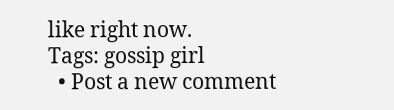like right now.
Tags: gossip girl
  • Post a new comment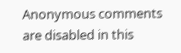Anonymous comments are disabled in this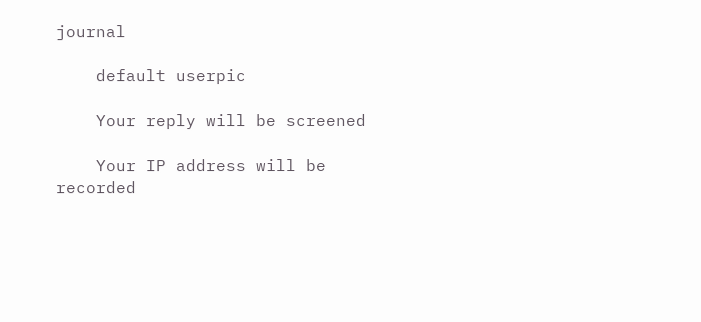journal

    default userpic

    Your reply will be screened

    Your IP address will be recorded